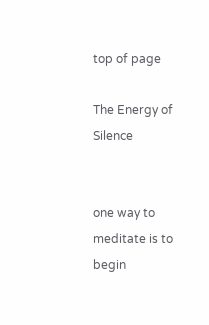top of page

The Energy of Silence


one way to meditate is to begin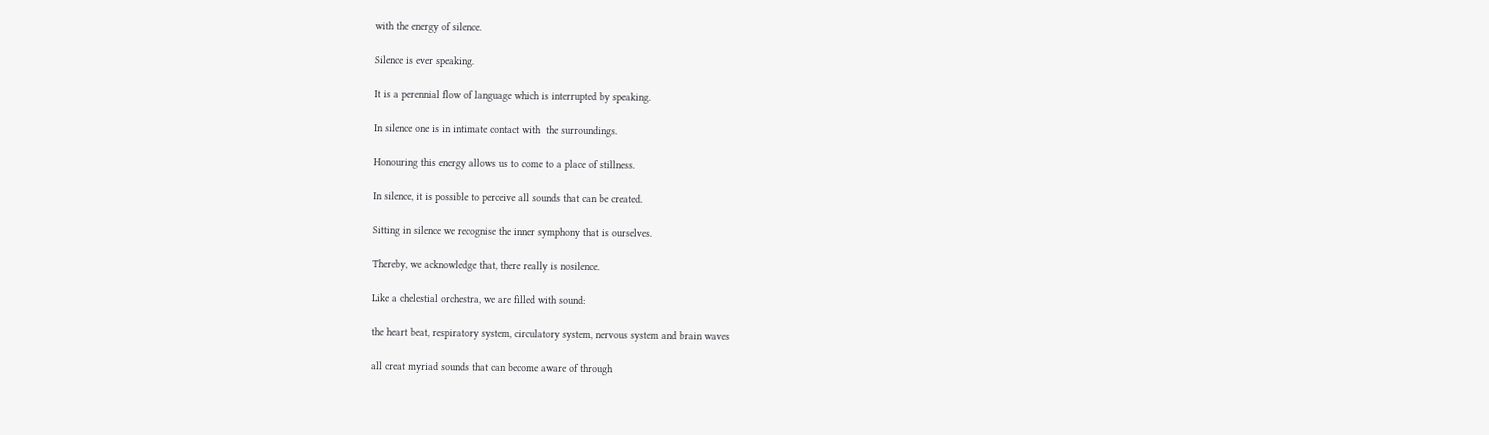with the energy of silence.

Silence is ever speaking.

It is a perennial flow of language which is interrupted by speaking.

In silence one is in intimate contact with  the surroundings.

Honouring this energy allows us to come to a place of stillness.

In silence, it is possible to perceive all sounds that can be created.

Sitting in silence we recognise the inner symphony that is ourselves.

Thereby, we acknowledge that, there really is nosilence.

Like a chelestial orchestra, we are filled with sound:

the heart beat, respiratory system, circulatory system, nervous system and brain waves

all creat myriad sounds that can become aware of through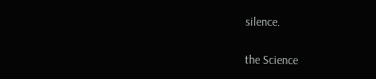silence.

the Science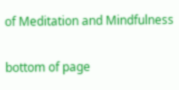of Meditation and Mindfulness

bottom of page